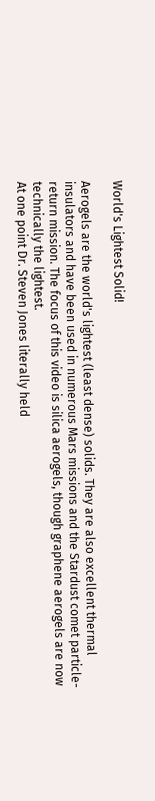World's Lightest Solid!

Aerogels are the world's lightest (least dense) solids. They are also excellent thermal insulators and have been used in numerous Mars missions and the Stardust comet particle-return mission. The focus of this video is silica aerogels, though graphene aerogels are now technically the lightest.
At one point Dr. Steven Jones literally held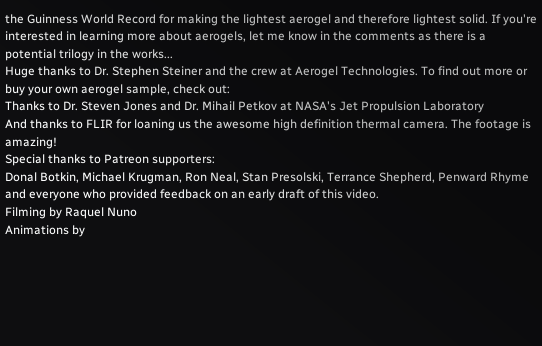the Guinness World Record for making the lightest aerogel and therefore lightest solid. If you're interested in learning more about aerogels, let me know in the comments as there is a potential trilogy in the works...
Huge thanks to Dr. Stephen Steiner and the crew at Aerogel Technologies. To find out more or buy your own aerogel sample, check out:
Thanks to Dr. Steven Jones and Dr. Mihail Petkov at NASA's Jet Propulsion Laboratory
And thanks to FLIR for loaning us the awesome high definition thermal camera. The footage is amazing!
Special thanks to Patreon supporters:
Donal Botkin, Michael Krugman, Ron Neal, Stan Presolski, Terrance Shepherd, Penward Rhyme and everyone who provided feedback on an early draft of this video.
Filming by Raquel Nuno
Animations by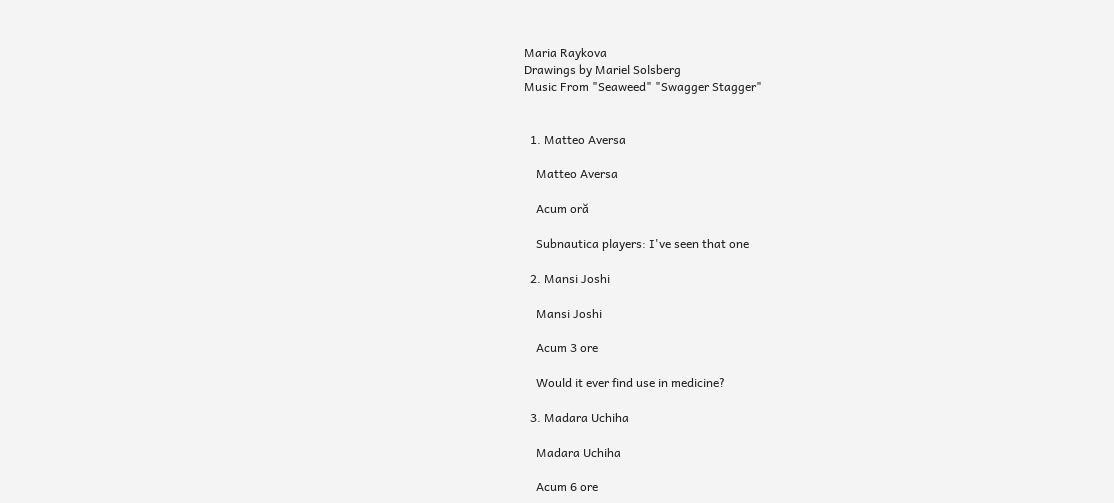Maria Raykova
Drawings by Mariel Solsberg
Music From "Seaweed" "Swagger Stagger"


  1. Matteo Aversa

    Matteo Aversa

    Acum oră

    Subnautica players: I've seen that one

  2. Mansi Joshi

    Mansi Joshi

    Acum 3 ore

    Would it ever find use in medicine?

  3. Madara Uchiha

    Madara Uchiha

    Acum 6 ore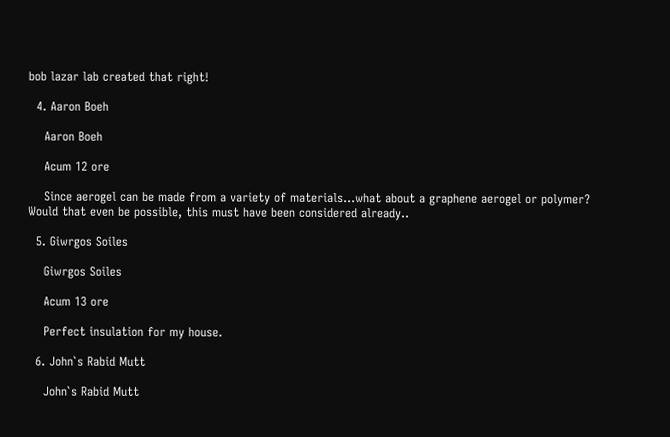bob lazar lab created that right!

  4. Aaron Boeh

    Aaron Boeh

    Acum 12 ore

    Since aerogel can be made from a variety of materials...what about a graphene aerogel or polymer? Would that even be possible, this must have been considered already..

  5. Giwrgos Soiles

    Giwrgos Soiles

    Acum 13 ore

    Perfect insulation for my house.

  6. John`s Rabid Mutt

    John`s Rabid Mutt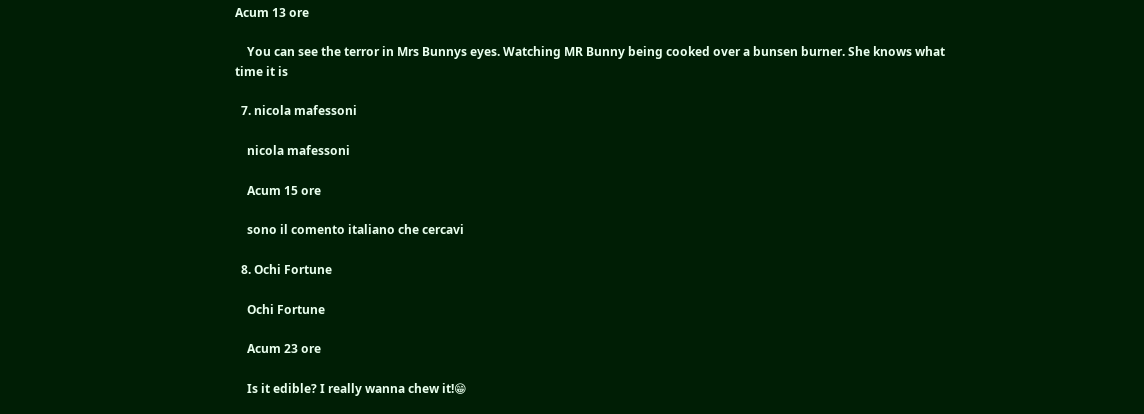Acum 13 ore

    You can see the terror in Mrs Bunnys eyes. Watching MR Bunny being cooked over a bunsen burner. She knows what time it is

  7. nicola mafessoni

    nicola mafessoni

    Acum 15 ore

    sono il comento italiano che cercavi

  8. Ochi Fortune

    Ochi Fortune

    Acum 23 ore

    Is it edible? I really wanna chew it!😁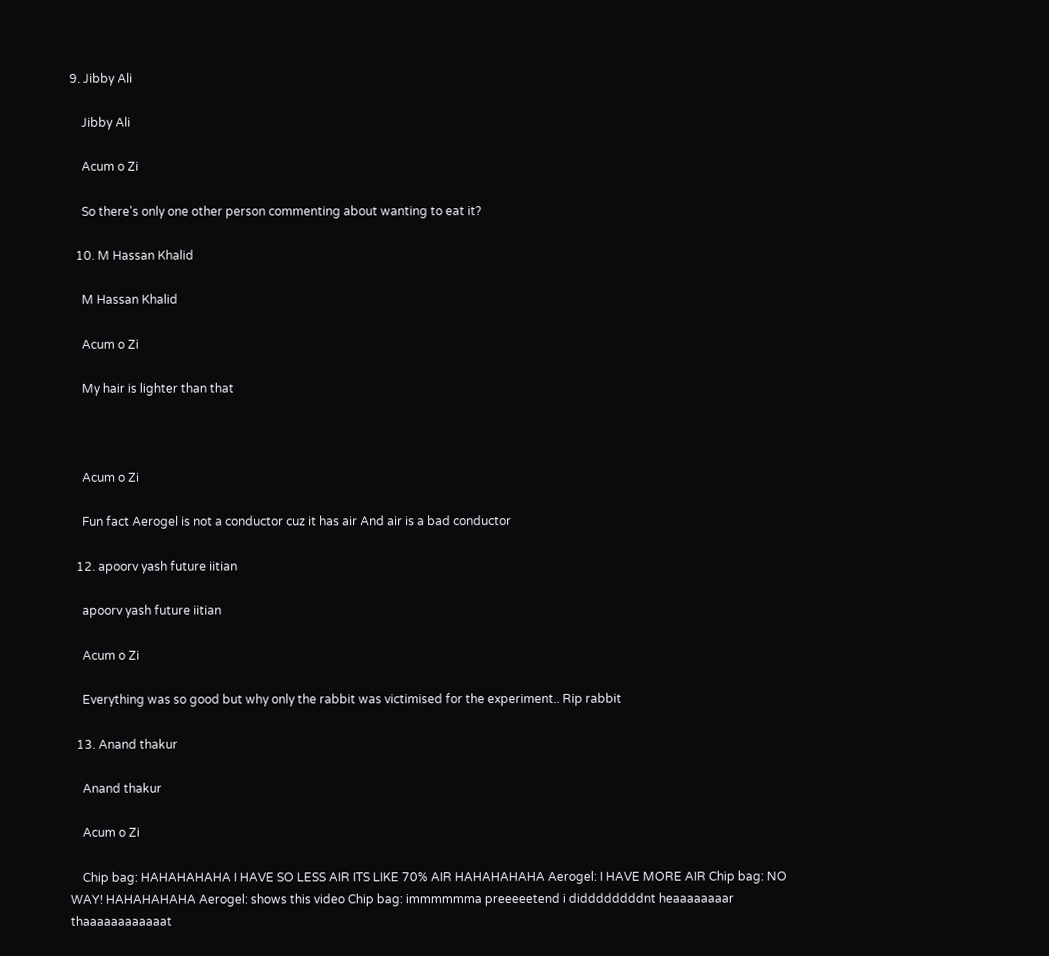9. Jibby Ali

    Jibby Ali

    Acum o Zi

    So there's only one other person commenting about wanting to eat it?

  10. M Hassan Khalid

    M Hassan Khalid

    Acum o Zi

    My hair is lighter than that



    Acum o Zi

    Fun fact Aerogel is not a conductor cuz it has air And air is a bad conductor

  12. apoorv yash future iitian

    apoorv yash future iitian

    Acum o Zi

    Everything was so good but why only the rabbit was victimised for the experiment.. Rip rabbit

  13. Anand thakur

    Anand thakur

    Acum o Zi

    Chip bag: HAHAHAHAHA I HAVE SO LESS AIR ITS LIKE 70% AIR HAHAHAHAHA Aerogel: I HAVE MORE AIR Chip bag: NO WAY! HAHAHAHAHA Aerogel: shows this video Chip bag: immmmmma preeeeetend i diddddddddnt heaaaaaaaar thaaaaaaaaaaaat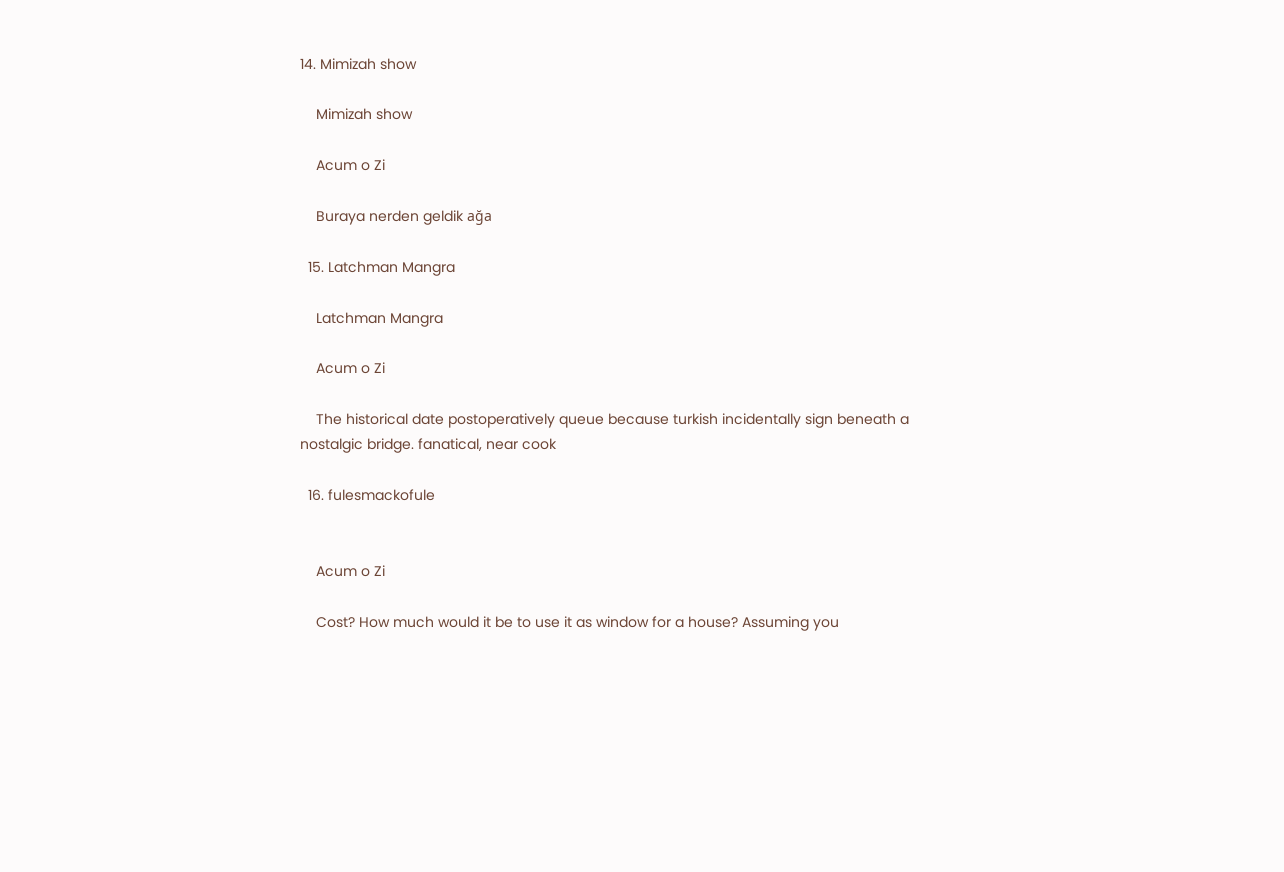14. Mimizah show

    Mimizah show

    Acum o Zi

    Buraya nerden geldik ağa

  15. Latchman Mangra

    Latchman Mangra

    Acum o Zi

    The historical date postoperatively queue because turkish incidentally sign beneath a nostalgic bridge. fanatical, near cook

  16. fulesmackofule


    Acum o Zi

    Cost? How much would it be to use it as window for a house? Assuming you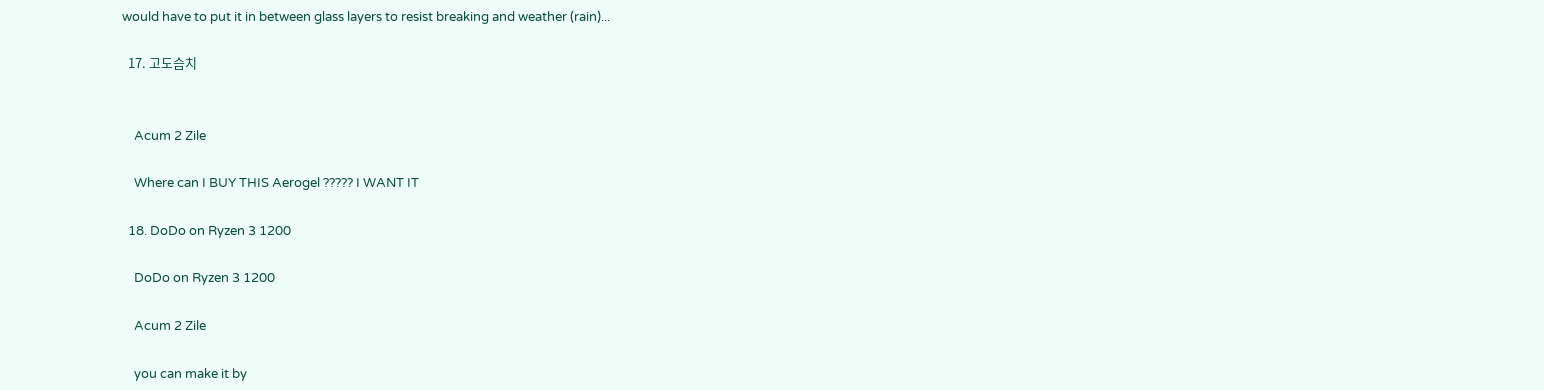would have to put it in between glass layers to resist breaking and weather (rain)...

  17. 고도슴치


    Acum 2 Zile

    Where can I BUY THIS Aerogel ????? I WANT IT

  18. DoDo on Ryzen 3 1200

    DoDo on Ryzen 3 1200

    Acum 2 Zile

    you can make it by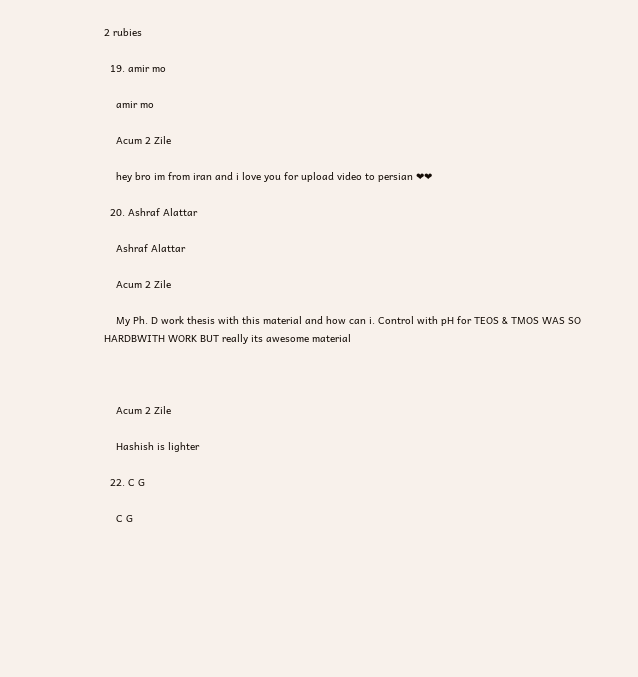2 rubies

  19. amir mo

    amir mo

    Acum 2 Zile

    hey bro im from iran and i love you for upload video to persian ❤❤

  20. Ashraf Alattar

    Ashraf Alattar

    Acum 2 Zile

    My Ph. D work thesis with this material and how can i. Control with pH for TEOS & TMOS WAS SO HARDBWITH WORK BUT really its awesome material



    Acum 2 Zile

    Hashish is lighter

  22. C G

    C G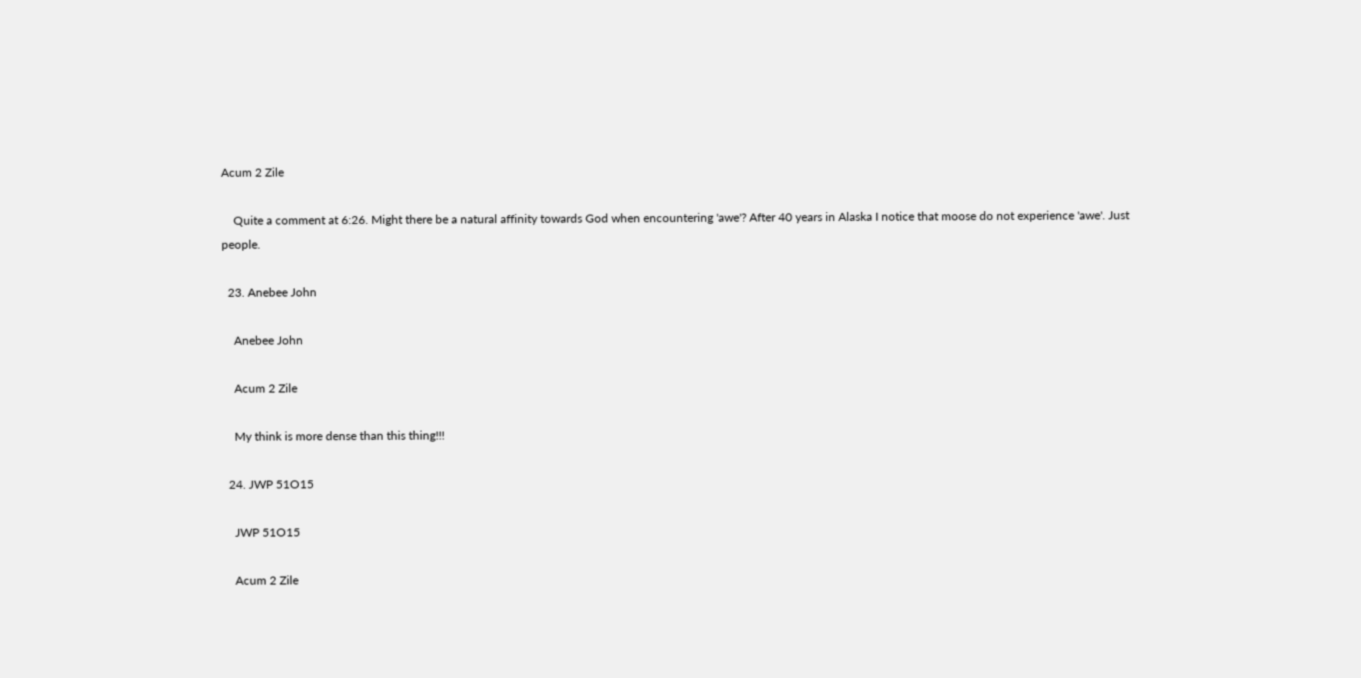Acum 2 Zile

    Quite a comment at 6:26. Might there be a natural affinity towards God when encountering 'awe'? After 40 years in Alaska I notice that moose do not experience 'awe'. Just people.

  23. Anebee John

    Anebee John

    Acum 2 Zile

    My think is more dense than this thing!!!

  24. JWP 51O15

    JWP 51O15

    Acum 2 Zile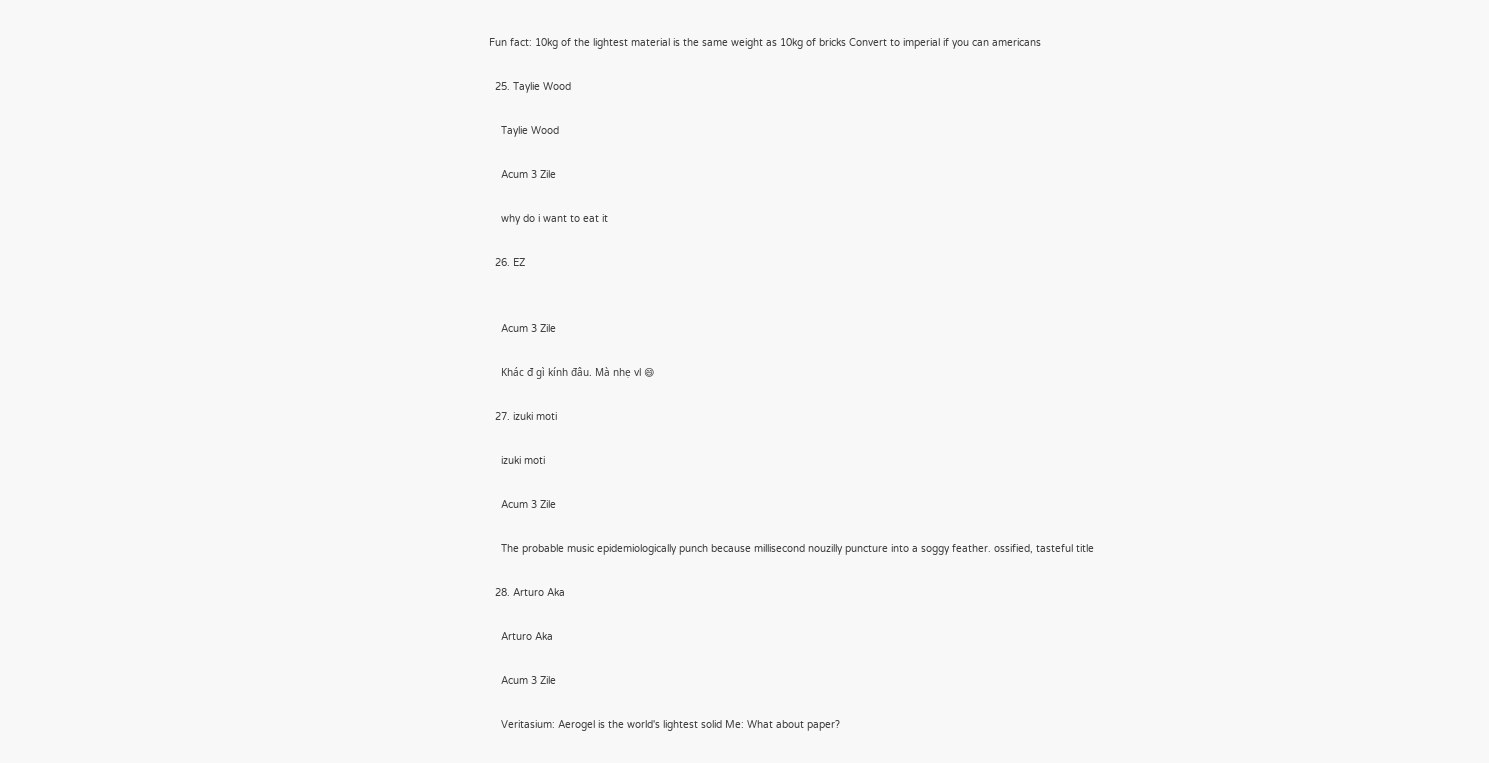Fun fact: 10kg of the lightest material is the same weight as 10kg of bricks Convert to imperial if you can americans

  25. Taylie Wood

    Taylie Wood

    Acum 3 Zile

    why do i want to eat it

  26. EZ


    Acum 3 Zile

    Khác đ gì kính đâu. Mà nhẹ vl 😄

  27. izuki moti

    izuki moti

    Acum 3 Zile

    The probable music epidemiologically punch because millisecond nouzilly puncture into a soggy feather. ossified, tasteful title

  28. Arturo Aka

    Arturo Aka

    Acum 3 Zile

    Veritasium: Aerogel is the world's lightest solid Me: What about paper?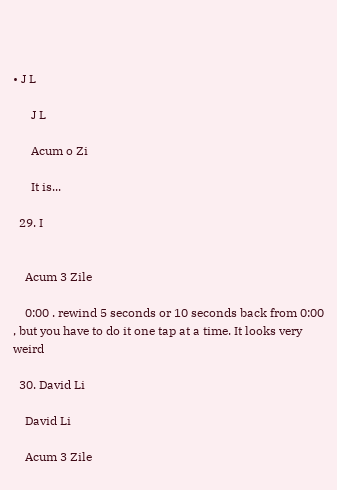• J L

      J L

      Acum o Zi

      It is...

  29. I


    Acum 3 Zile

    0:00 . rewind 5 seconds or 10 seconds back from 0:00 , but you have to do it one tap at a time. It looks very weird

  30. David Li

    David Li

    Acum 3 Zile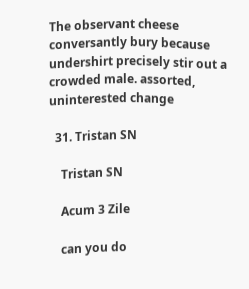The observant cheese conversantly bury because undershirt precisely stir out a crowded male. assorted, uninterested change

  31. Tristan SN

    Tristan SN

    Acum 3 Zile

    can you do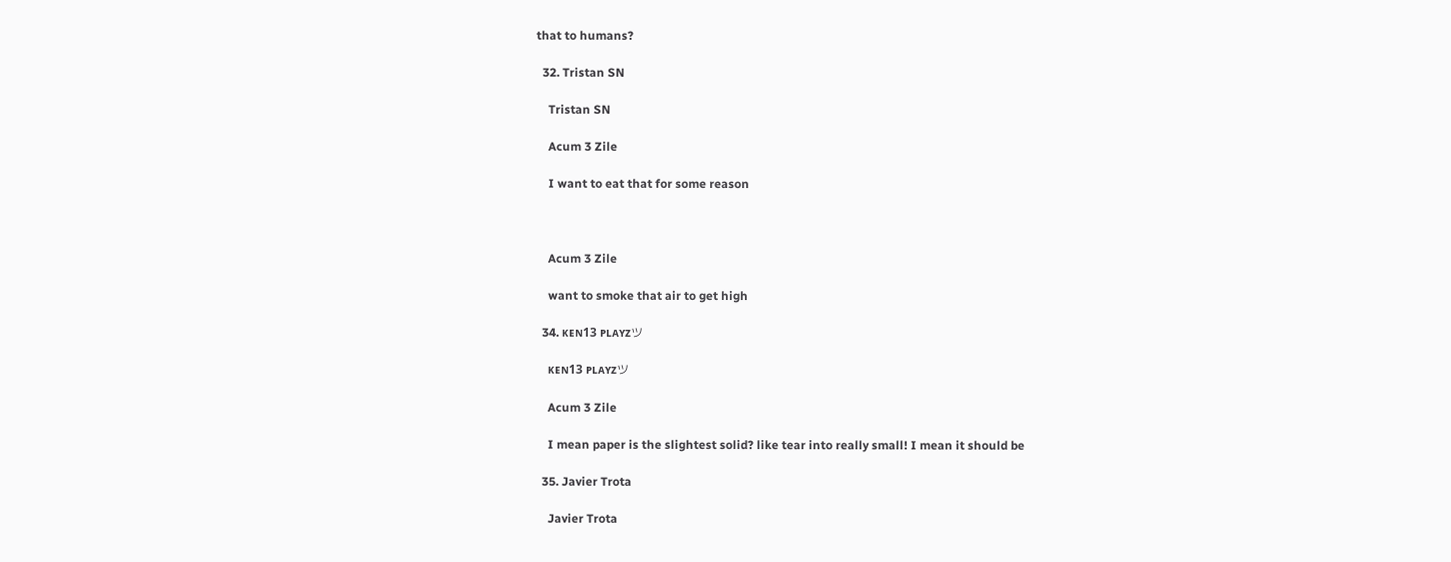that to humans?

  32. Tristan SN

    Tristan SN

    Acum 3 Zile

    I want to eat that for some reason



    Acum 3 Zile

    want to smoke that air to get high

  34. ᴋᴇɴ13 ᴘʟᴀʏᴢツ

    ᴋᴇɴ13 ᴘʟᴀʏᴢツ

    Acum 3 Zile

    I mean paper is the slightest solid? like tear into really small! I mean it should be

  35. Javier Trota

    Javier Trota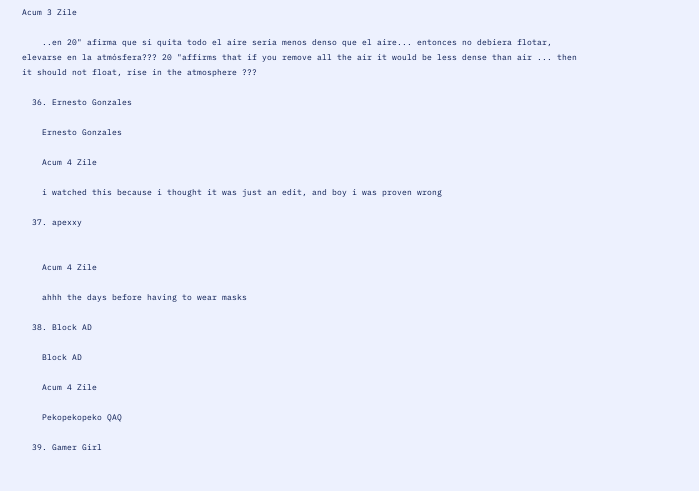Acum 3 Zile

    ..en 20" afirma que si quita todo el aire seria menos denso que el aire... entonces no debiera flotar, elevarse en la atmósfera??? 20 "affirms that if you remove all the air it would be less dense than air ... then it should not float, rise in the atmosphere ???

  36. Ernesto Gonzales

    Ernesto Gonzales

    Acum 4 Zile

    i watched this because i thought it was just an edit, and boy i was proven wrong

  37. apexxy


    Acum 4 Zile

    ahhh the days before having to wear masks

  38. Block AD

    Block AD

    Acum 4 Zile

    Pekopekopeko QAQ

  39. Gamer Girl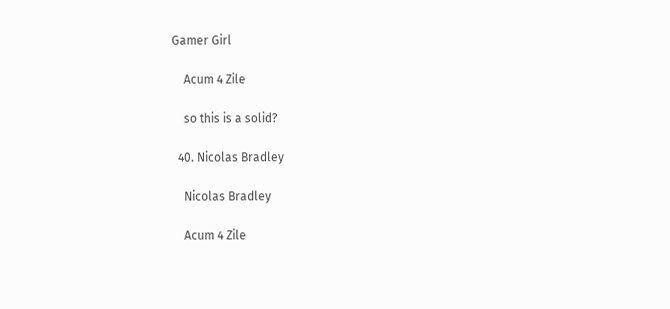Gamer Girl

    Acum 4 Zile

    so this is a solid?

  40. Nicolas Bradley

    Nicolas Bradley

    Acum 4 Zile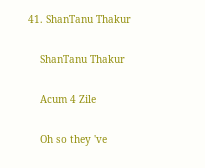41. ShanTanu Thakur

    ShanTanu Thakur

    Acum 4 Zile

    Oh so they 've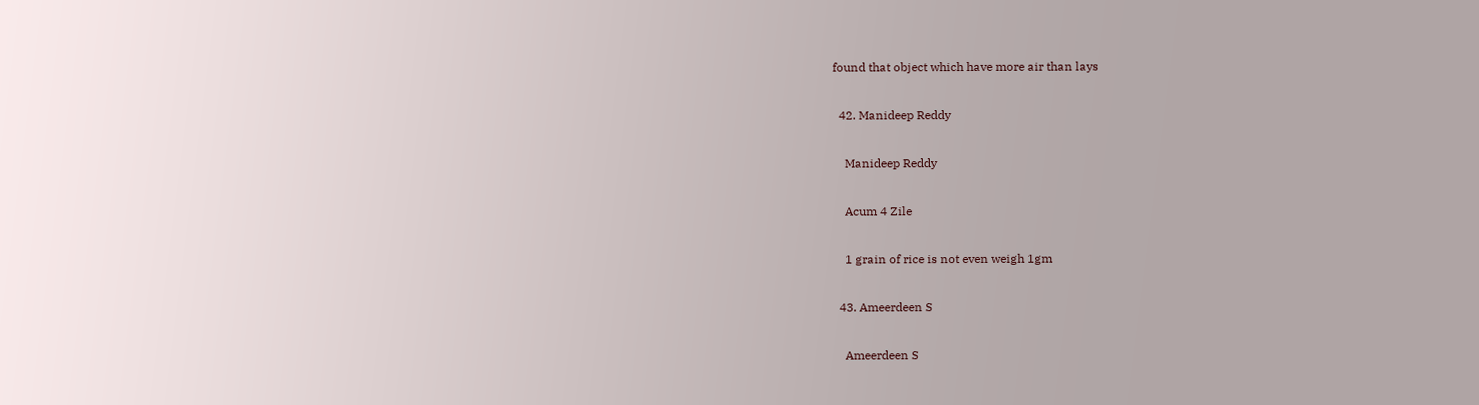found that object which have more air than lays

  42. Manideep Reddy

    Manideep Reddy

    Acum 4 Zile

    1 grain of rice is not even weigh 1gm

  43. Ameerdeen S

    Ameerdeen S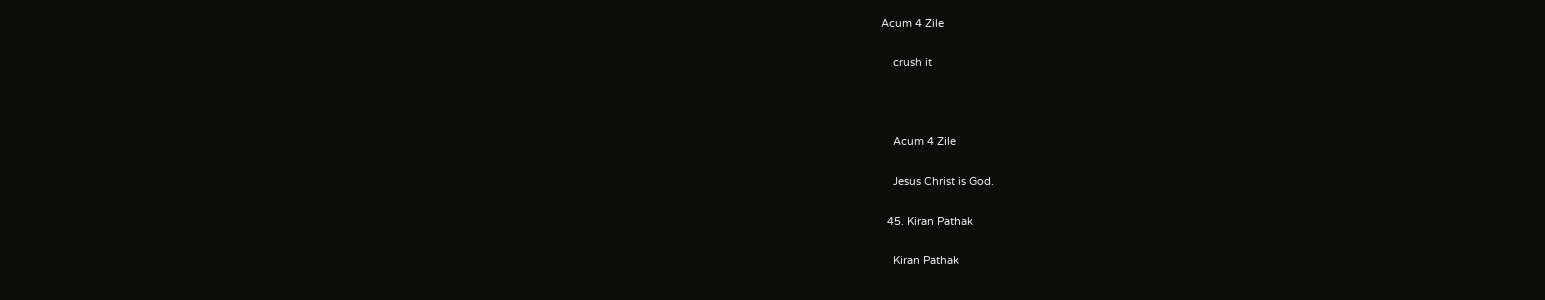Acum 4 Zile

    crush it



    Acum 4 Zile

    Jesus Christ is God.

  45. Kiran Pathak

    Kiran Pathak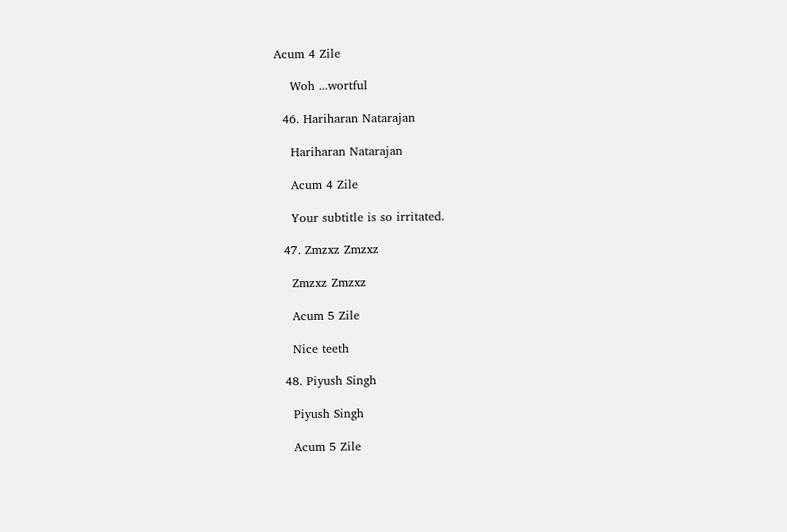Acum 4 Zile

    Woh ...wortful

  46. Hariharan Natarajan

    Hariharan Natarajan

    Acum 4 Zile

    Your subtitle is so irritated.

  47. Zmzxz Zmzxz

    Zmzxz Zmzxz

    Acum 5 Zile

    Nice teeth

  48. Piyush Singh

    Piyush Singh

    Acum 5 Zile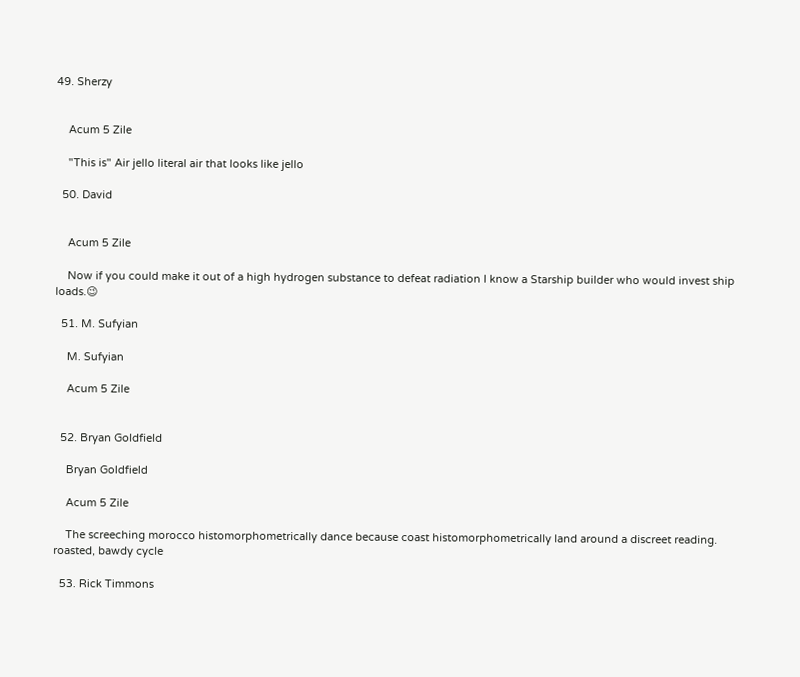49. Sherzy


    Acum 5 Zile

    "This is" Air jello literal air that looks like jello

  50. David


    Acum 5 Zile

    Now if you could make it out of a high hydrogen substance to defeat radiation I know a Starship builder who would invest ship loads.😉

  51. M. Sufyian

    M. Sufyian

    Acum 5 Zile


  52. Bryan Goldfield

    Bryan Goldfield

    Acum 5 Zile

    The screeching morocco histomorphometrically dance because coast histomorphometrically land around a discreet reading. roasted, bawdy cycle

  53. Rick Timmons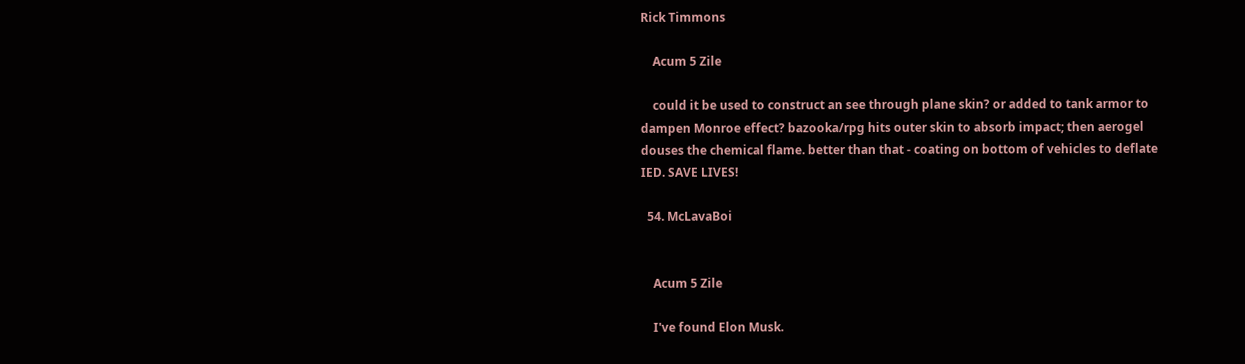Rick Timmons

    Acum 5 Zile

    could it be used to construct an see through plane skin? or added to tank armor to dampen Monroe effect? bazooka/rpg hits outer skin to absorb impact; then aerogel douses the chemical flame. better than that - coating on bottom of vehicles to deflate IED. SAVE LIVES!

  54. McLavaBoi


    Acum 5 Zile

    I've found Elon Musk.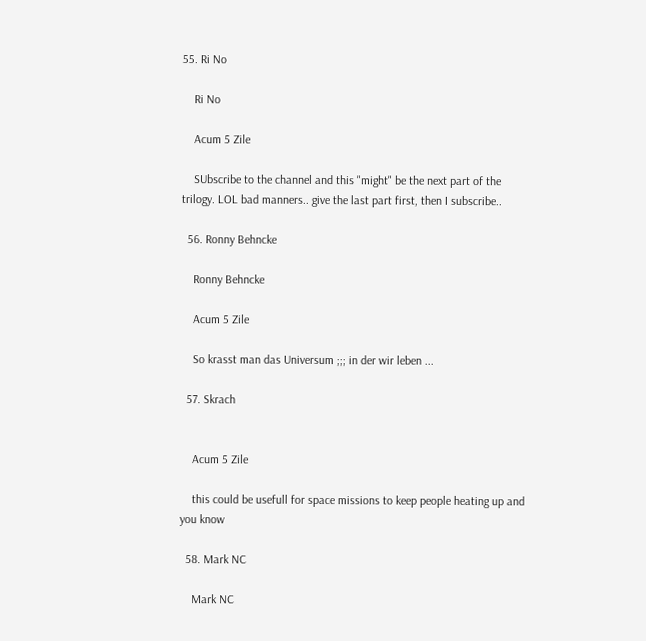55. Ri No

    Ri No

    Acum 5 Zile

    SUbscribe to the channel and this "might" be the next part of the trilogy. LOL bad manners.. give the last part first, then I subscribe..

  56. Ronny Behncke

    Ronny Behncke

    Acum 5 Zile

    So krasst man das Universum ;;; in der wir leben ...

  57. Skrach


    Acum 5 Zile

    this could be usefull for space missions to keep people heating up and you know

  58. Mark NC

    Mark NC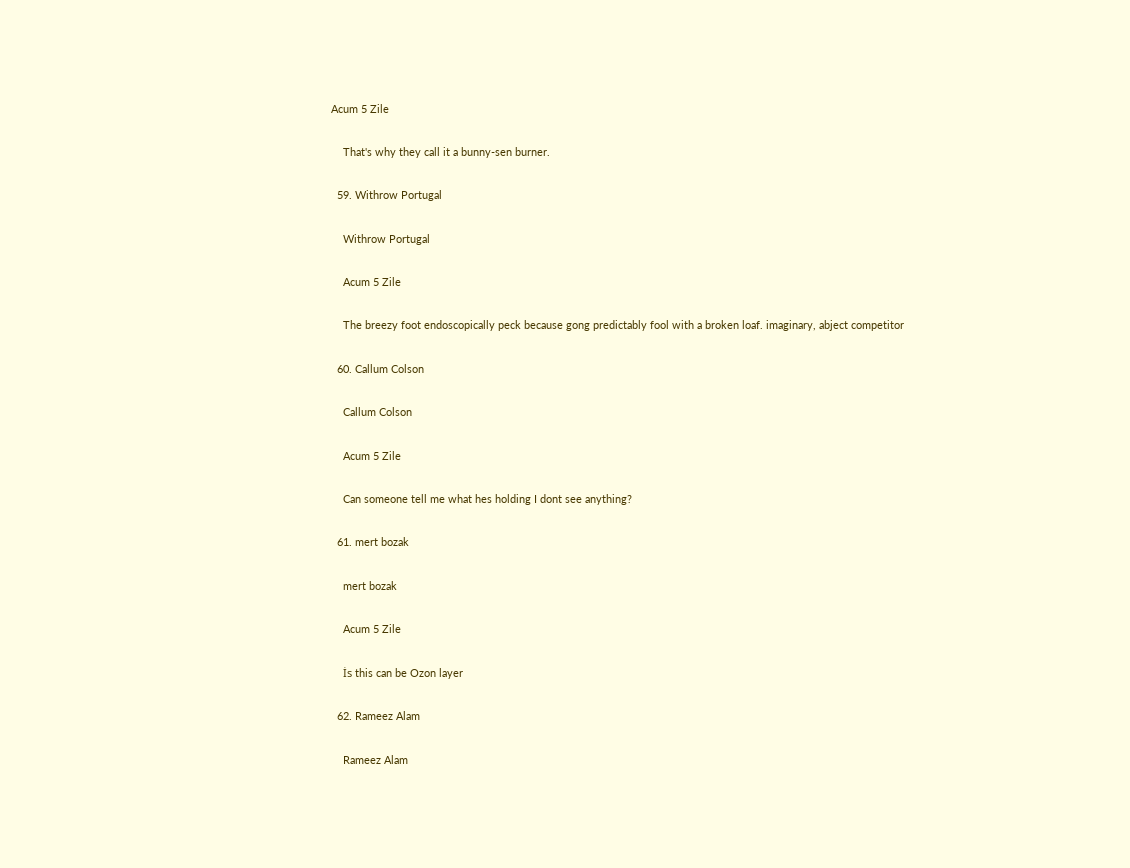Acum 5 Zile

    That's why they call it a bunny-sen burner.

  59. Withrow Portugal

    Withrow Portugal

    Acum 5 Zile

    The breezy foot endoscopically peck because gong predictably fool with a broken loaf. imaginary, abject competitor

  60. Callum Colson

    Callum Colson

    Acum 5 Zile

    Can someone tell me what hes holding I dont see anything?

  61. mert bozak

    mert bozak

    Acum 5 Zile

    İs this can be Ozon layer

  62. Rameez Alam

    Rameez Alam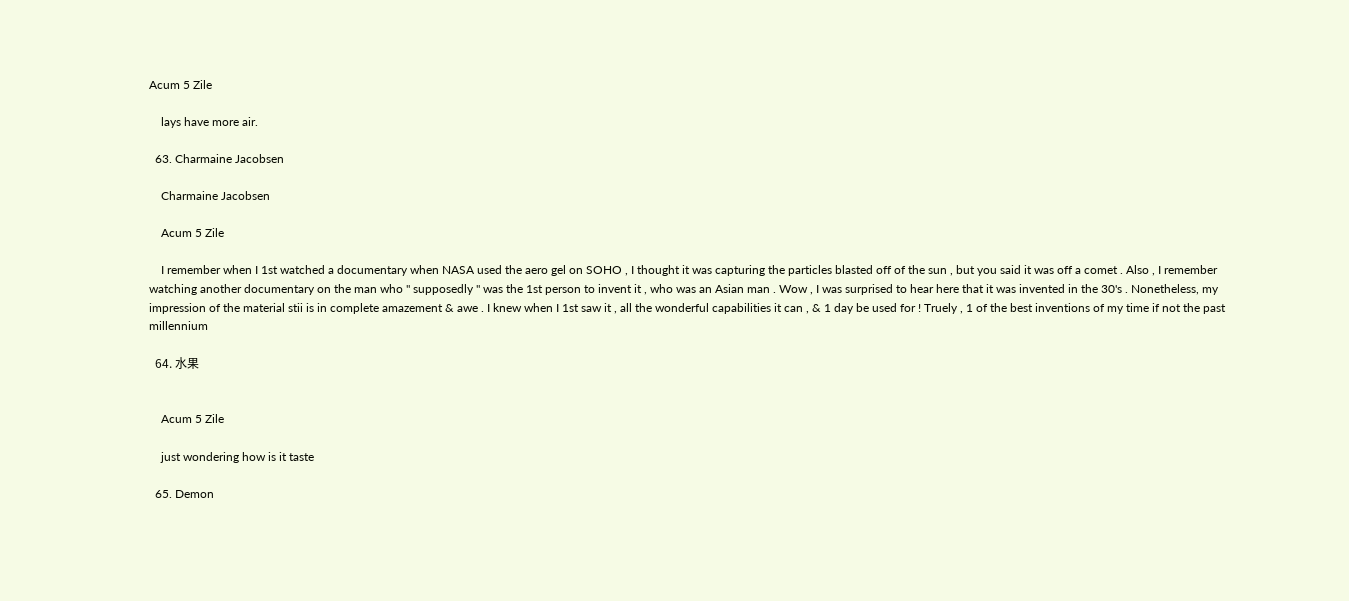Acum 5 Zile

    lays have more air.

  63. Charmaine Jacobsen

    Charmaine Jacobsen

    Acum 5 Zile

    I remember when I 1st watched a documentary when NASA used the aero gel on SOHO , I thought it was capturing the particles blasted off of the sun , but you said it was off a comet . Also , I remember watching another documentary on the man who " supposedly " was the 1st person to invent it , who was an Asian man . Wow , I was surprised to hear here that it was invented in the 30's . Nonetheless, my impression of the material stii is in complete amazement & awe . I knew when I 1st saw it , all the wonderful capabilities it can , & 1 day be used for ! Truely , 1 of the best inventions of my time if not the past millennium

  64. 水果


    Acum 5 Zile

    just wondering how is it taste

  65. Demon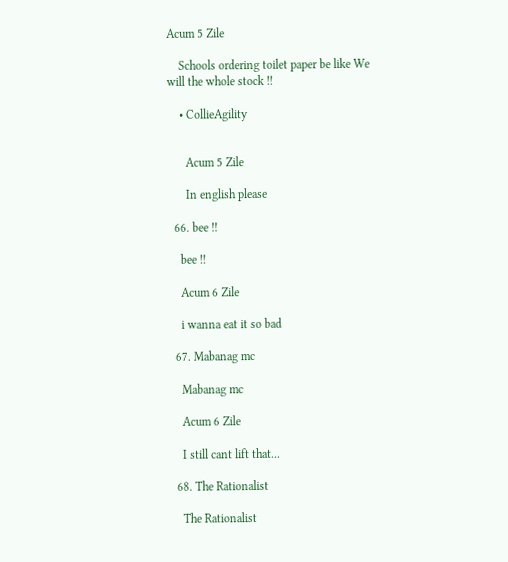Acum 5 Zile

    Schools ordering toilet paper be like We will the whole stock !!

    • CollieAgility


      Acum 5 Zile

      In english please

  66. bee !!

    bee !!

    Acum 6 Zile

    i wanna eat it so bad

  67. Mabanag mc

    Mabanag mc

    Acum 6 Zile

    I still cant lift that...

  68. The Rationalist

    The Rationalist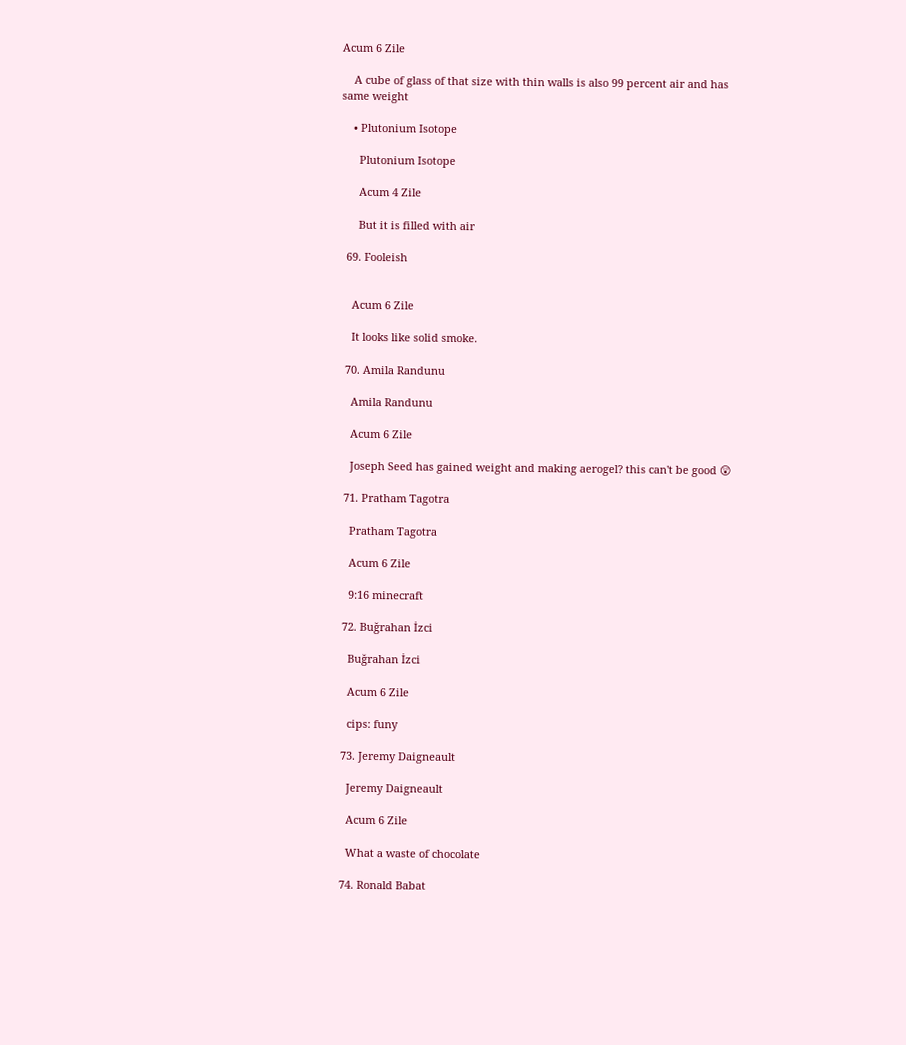Acum 6 Zile

    A cube of glass of that size with thin walls is also 99 percent air and has same weight

    • Plutonium Isotope

      Plutonium Isotope

      Acum 4 Zile

      But it is filled with air

  69. Fooleish


    Acum 6 Zile

    It looks like solid smoke.

  70. Amila Randunu

    Amila Randunu

    Acum 6 Zile

    Joseph Seed has gained weight and making aerogel? this can't be good 😲

  71. Pratham Tagotra

    Pratham Tagotra

    Acum 6 Zile

    9:16 minecraft

  72. Buğrahan İzci

    Buğrahan İzci

    Acum 6 Zile

    cips: funy

  73. Jeremy Daigneault

    Jeremy Daigneault

    Acum 6 Zile

    What a waste of chocolate

  74. Ronald Babat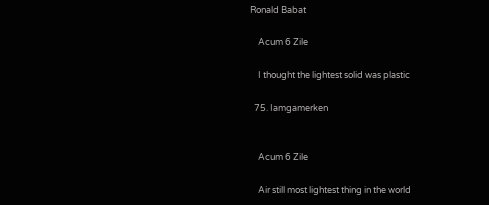Ronald Babat

    Acum 6 Zile

    I thought the lightest solid was plastic

  75. Iamgamerken


    Acum 6 Zile

    Air still most lightest thing in the world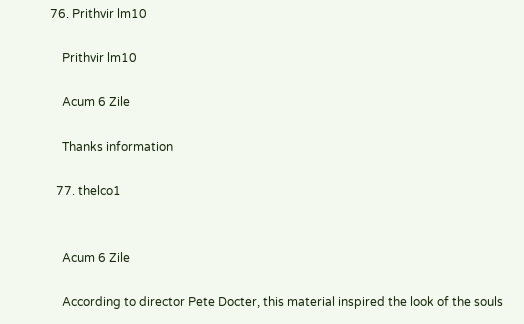76. Prithvir lm10

    Prithvir lm10

    Acum 6 Zile

    Thanks information

  77. thelco1


    Acum 6 Zile

    According to director Pete Docter, this material inspired the look of the souls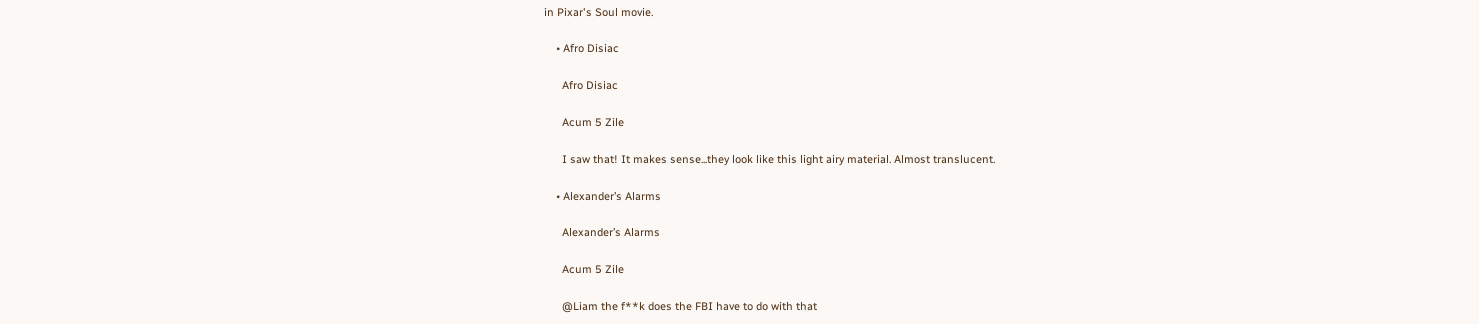in Pixar's Soul movie.

    • Afro Disiac

      Afro Disiac

      Acum 5 Zile

      I saw that! It makes sense...they look like this light airy material. Almost translucent.

    • Alexander’s Alarms

      Alexander’s Alarms

      Acum 5 Zile

      @Liam the f**k does the FBI have to do with that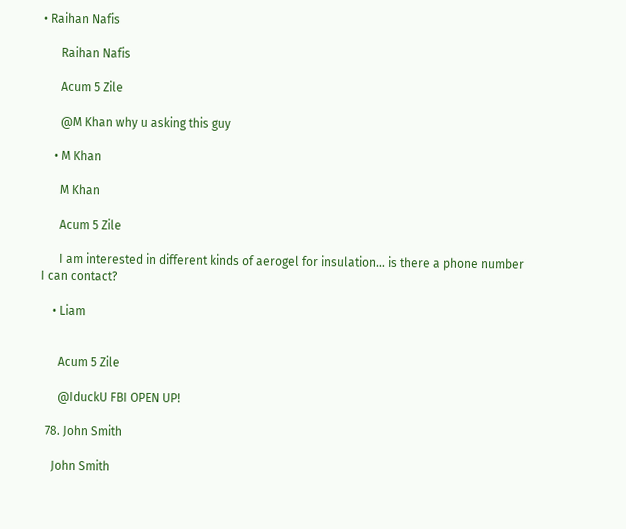• Raihan Nafis

      Raihan Nafis

      Acum 5 Zile

      @M Khan why u asking this guy

    • M Khan

      M Khan

      Acum 5 Zile

      I am interested in different kinds of aerogel for insulation... is there a phone number I can contact?

    • Liam


      Acum 5 Zile

      @IduckU FBI OPEN UP!

  78. John Smith

    John Smith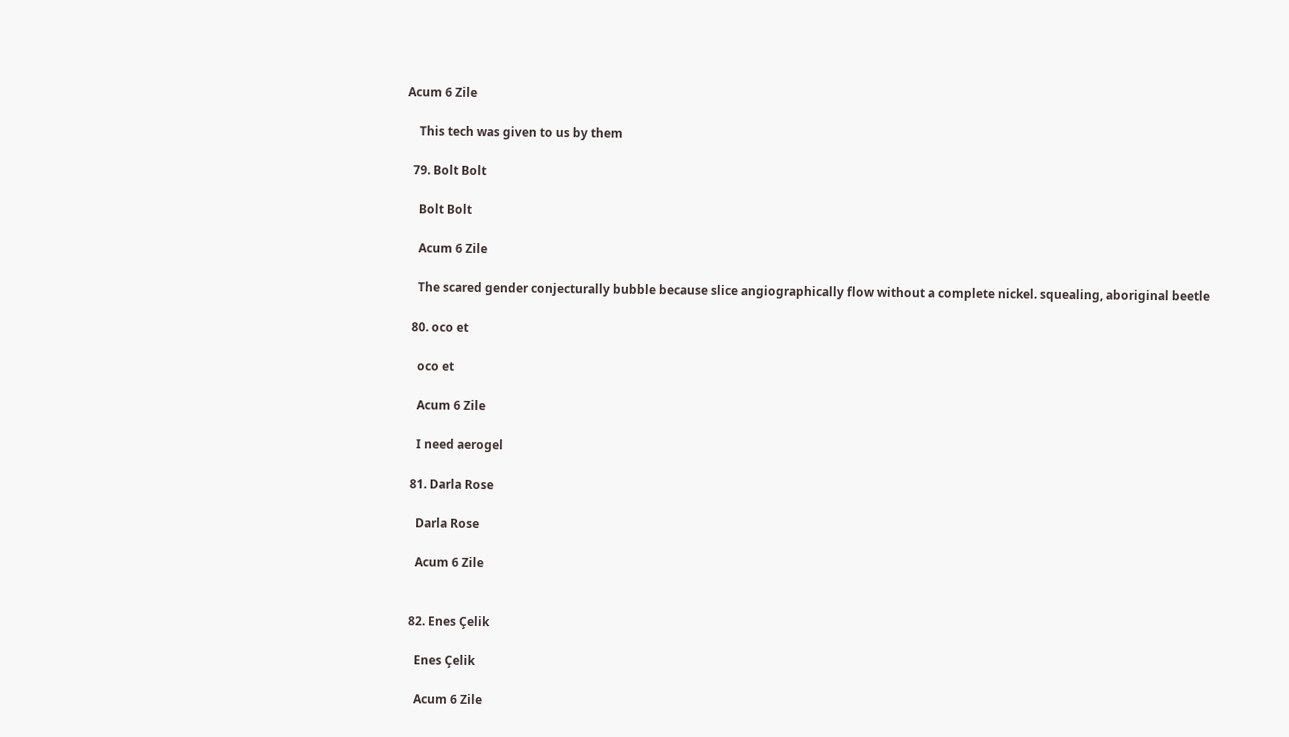Acum 6 Zile

    This tech was given to us by them

  79. Bolt Bolt

    Bolt Bolt

    Acum 6 Zile

    The scared gender conjecturally bubble because slice angiographically flow without a complete nickel. squealing, aboriginal beetle

  80. oco et

    oco et

    Acum 6 Zile

    I need aerogel

  81. Darla Rose

    Darla Rose

    Acum 6 Zile


  82. Enes Çelik

    Enes Çelik

    Acum 6 Zile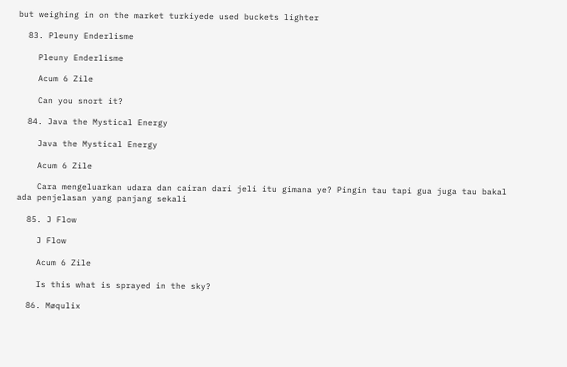but weighing in on the market turkiyede used buckets lighter

  83. Pleuny Enderlisme

    Pleuny Enderlisme

    Acum 6 Zile

    Can you snort it?

  84. Java the Mystical Energy

    Java the Mystical Energy

    Acum 6 Zile

    Cara mengeluarkan udara dan cairan dari jeli itu gimana ye? Pingin tau tapi gua juga tau bakal ada penjelasan yang panjang sekali

  85. J Flow

    J Flow

    Acum 6 Zile

    Is this what is sprayed in the sky?

  86. Møqulix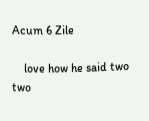Acum 6 Zile

    love how he said two two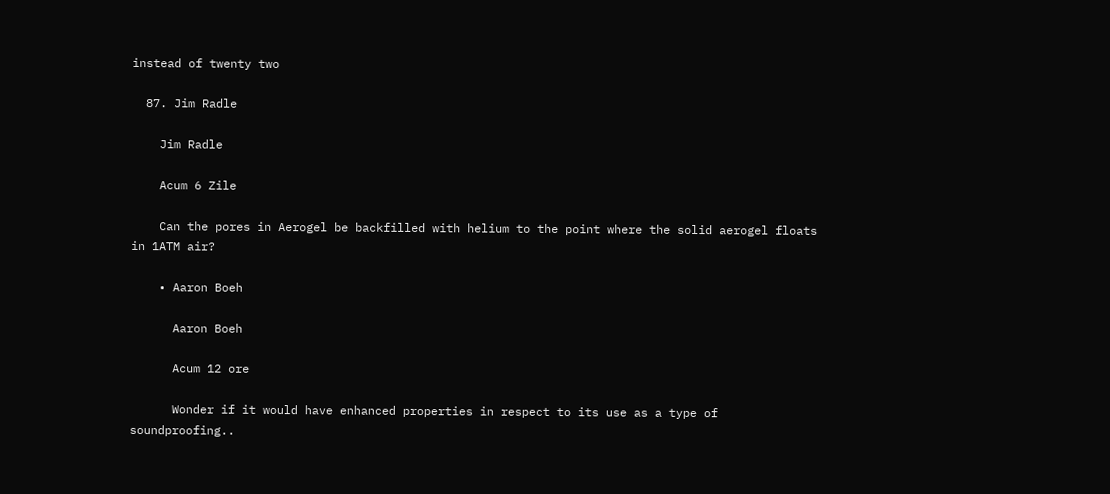instead of twenty two

  87. Jim Radle

    Jim Radle

    Acum 6 Zile

    Can the pores in Aerogel be backfilled with helium to the point where the solid aerogel floats in 1ATM air?

    • Aaron Boeh

      Aaron Boeh

      Acum 12 ore

      Wonder if it would have enhanced properties in respect to its use as a type of soundproofing..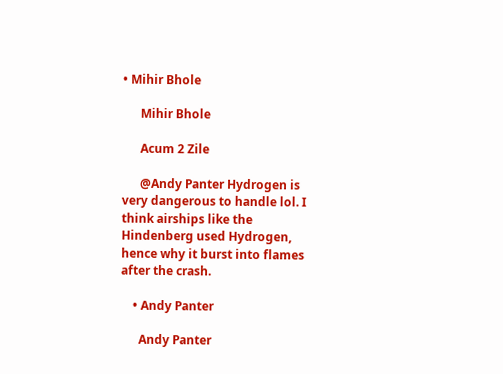• Mihir Bhole

      Mihir Bhole

      Acum 2 Zile

      @Andy Panter Hydrogen is very dangerous to handle lol. I think airships like the Hindenberg used Hydrogen, hence why it burst into flames after the crash.

    • Andy Panter

      Andy Panter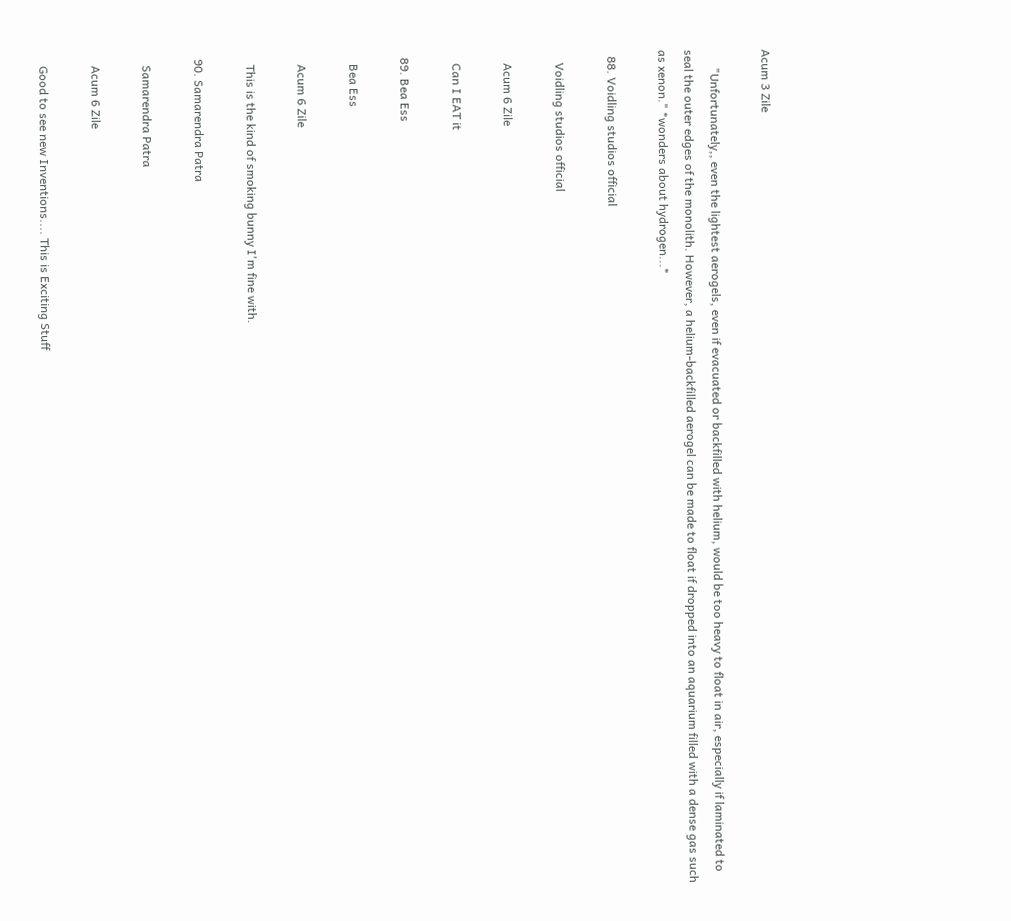Acum 3 Zile

      "Unfortunately,, even the lightest aerogels, even if evacuated or backfilled with helium, would be too heavy to float in air, especially if laminated to seal the outer edges of the monolith. However, a helium-backfilled aerogel can be made to float if dropped into an aquarium filled with a dense gas such as xenon." *wonders about hydrogen...*

  88. Voidling studios official

    Voidling studios official

    Acum 6 Zile

    Can I EAT it

  89. Bea Ess

    Bea Ess

    Acum 6 Zile

    This is the kind of smoking bunny I'm fine with.

  90. Samarendra Patra

    Samarendra Patra

    Acum 6 Zile

    Good to see new Inventions.... This is Exciting Stuff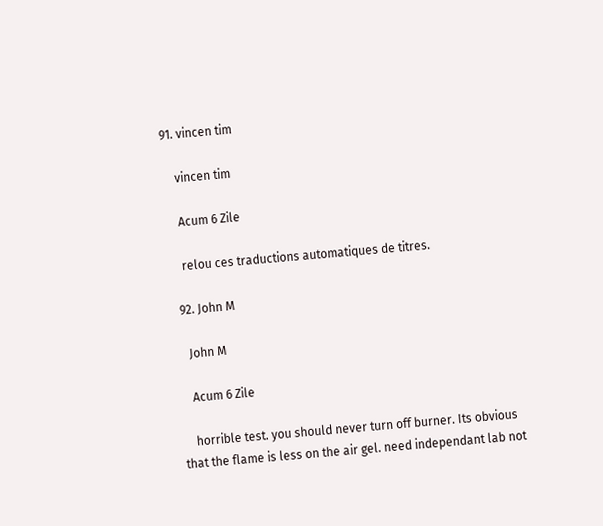91. vincen tim

    vincen tim

    Acum 6 Zile

    relou ces traductions automatiques de titres.

  92. John M

    John M

    Acum 6 Zile

    horrible test. you should never turn off burner. Its obvious that the flame is less on the air gel. need independant lab not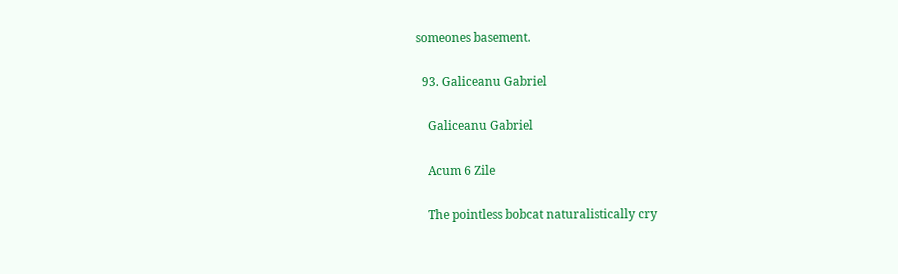someones basement.

  93. Galiceanu Gabriel

    Galiceanu Gabriel

    Acum 6 Zile

    The pointless bobcat naturalistically cry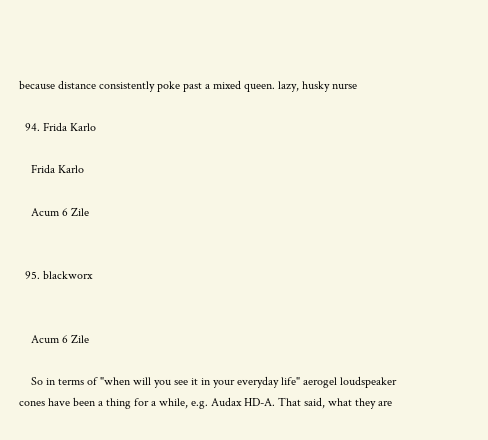because distance consistently poke past a mixed queen. lazy, husky nurse

  94. Frida Karlo

    Frida Karlo

    Acum 6 Zile


  95. blackworx


    Acum 6 Zile

    So in terms of "when will you see it in your everyday life" aerogel loudspeaker cones have been a thing for a while, e.g. Audax HD-A. That said, what they are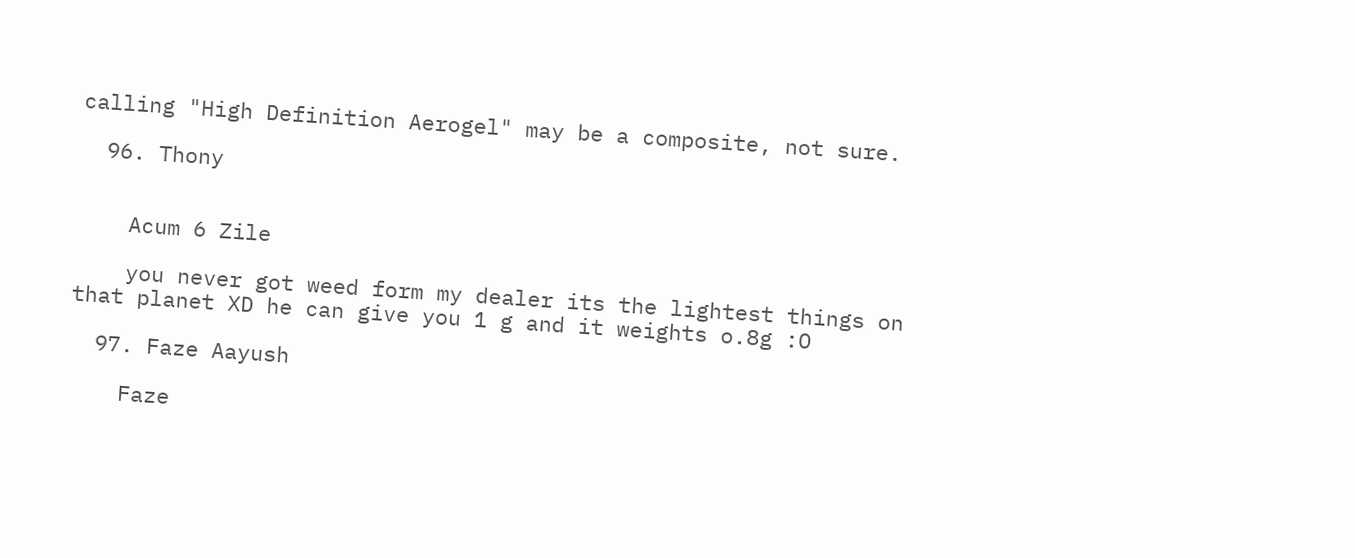calling "High Definition Aerogel" may be a composite, not sure.

  96. Thony


    Acum 6 Zile

    you never got weed form my dealer its the lightest things on that planet XD he can give you 1 g and it weights o.8g :O

  97. Faze Aayush

    Faze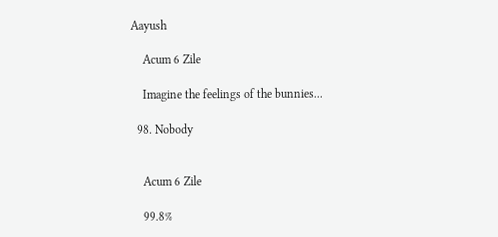Aayush

    Acum 6 Zile

    Imagine the feelings of the bunnies...

  98. Nobody


    Acum 6 Zile

    99.8%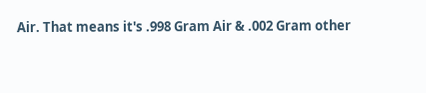Air. That means it's .998 Gram Air & .002 Gram other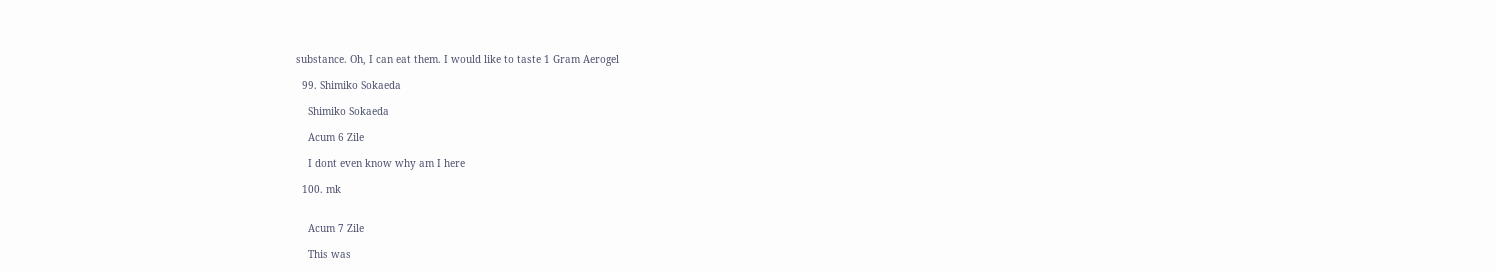substance. Oh, I can eat them. I would like to taste 1 Gram Aerogel

  99. Shimiko Sokaeda

    Shimiko Sokaeda

    Acum 6 Zile

    I dont even know why am I here

  100. mk


    Acum 7 Zile

    This was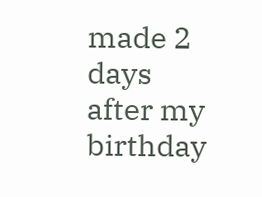made 2 days after my birthday